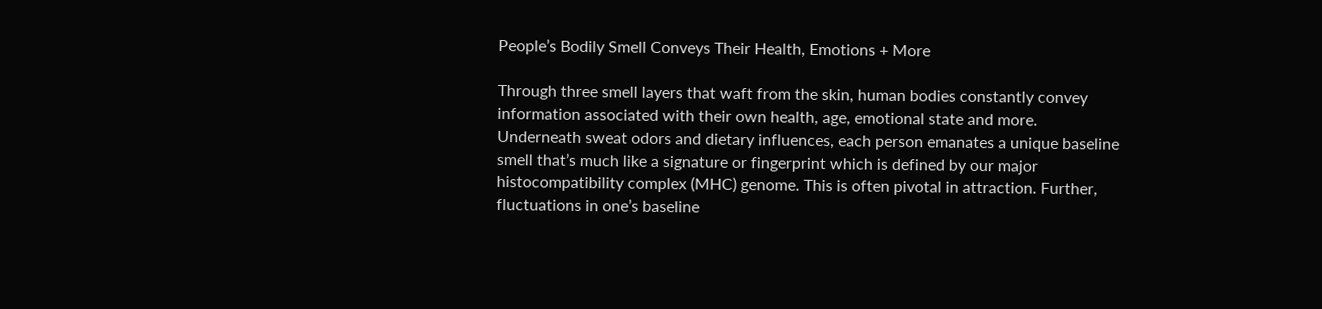People’s Bodily Smell Conveys Their Health, Emotions + More

Through three smell layers that waft from the skin, human bodies constantly convey information associated with their own health, age, emotional state and more. Underneath sweat odors and dietary influences, each person emanates a unique baseline smell that’s much like a signature or fingerprint which is defined by our major histocompatibility complex (MHC) genome. This is often pivotal in attraction. Further, fluctuations in one’s baseline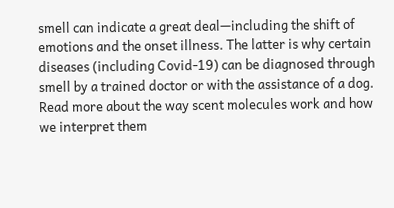smell can indicate a great deal—including the shift of emotions and the onset illness. The latter is why certain diseases (including Covid-19) can be diagnosed through smell by a trained doctor or with the assistance of a dog. Read more about the way scent molecules work and how we interpret them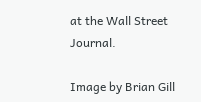at the Wall Street Journal.

Image by Brian Gill